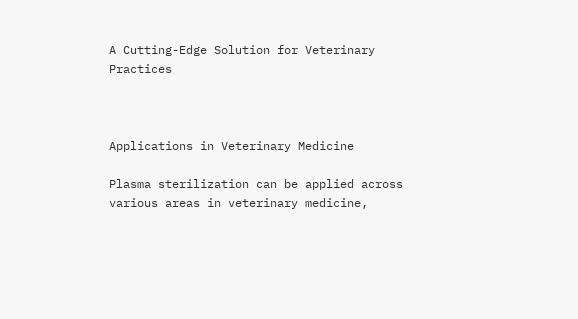A Cutting-Edge Solution for Veterinary Practices



Applications in Veterinary Medicine

Plasma sterilization can be applied across various areas in veterinary medicine,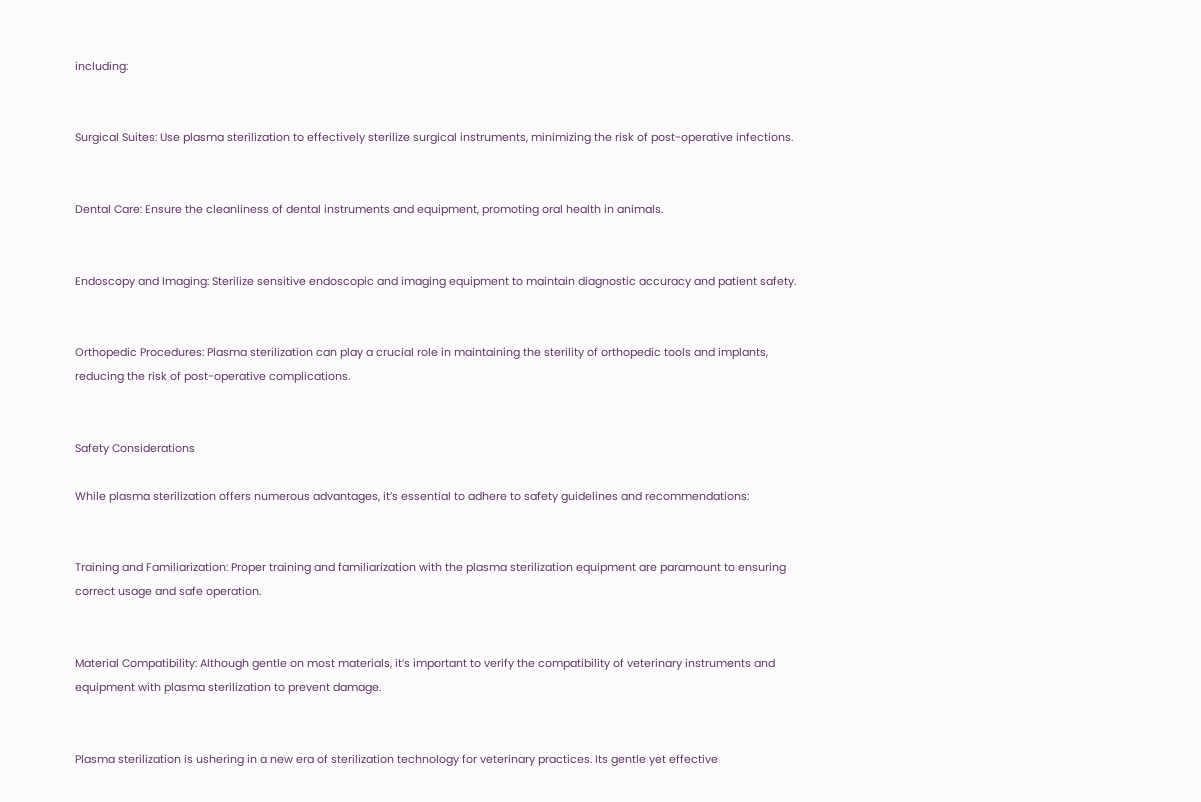including:


Surgical Suites: Use plasma sterilization to effectively sterilize surgical instruments, minimizing the risk of post-operative infections.


Dental Care: Ensure the cleanliness of dental instruments and equipment, promoting oral health in animals.


Endoscopy and Imaging: Sterilize sensitive endoscopic and imaging equipment to maintain diagnostic accuracy and patient safety.


Orthopedic Procedures: Plasma sterilization can play a crucial role in maintaining the sterility of orthopedic tools and implants, reducing the risk of post-operative complications.


Safety Considerations

While plasma sterilization offers numerous advantages, it’s essential to adhere to safety guidelines and recommendations:


Training and Familiarization: Proper training and familiarization with the plasma sterilization equipment are paramount to ensuring correct usage and safe operation.


Material Compatibility: Although gentle on most materials, it’s important to verify the compatibility of veterinary instruments and equipment with plasma sterilization to prevent damage.


Plasma sterilization is ushering in a new era of sterilization technology for veterinary practices. Its gentle yet effective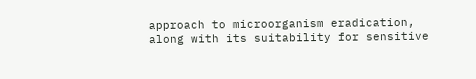approach to microorganism eradication, along with its suitability for sensitive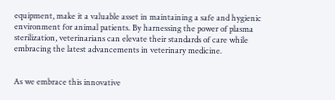equipment, make it a valuable asset in maintaining a safe and hygienic environment for animal patients. By harnessing the power of plasma sterilization, veterinarians can elevate their standards of care while embracing the latest advancements in veterinary medicine.


As we embrace this innovative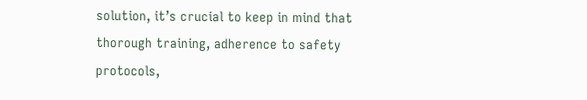solution, it’s crucial to keep in mind that thorough training, adherence to safety protocols,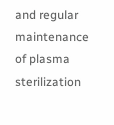and regular maintenance of plasma sterilization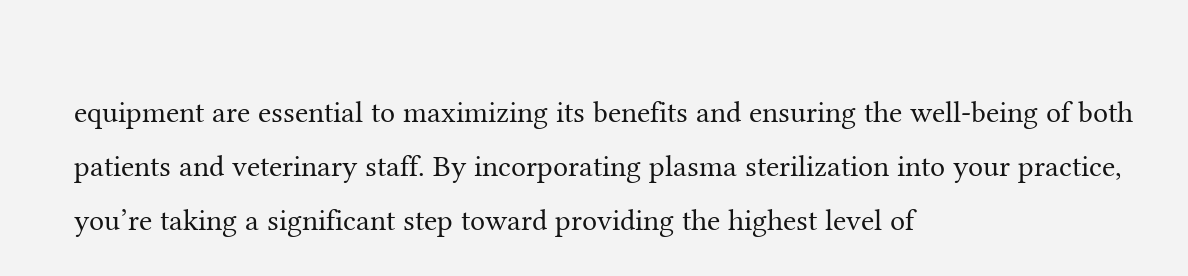equipment are essential to maximizing its benefits and ensuring the well-being of both patients and veterinary staff. By incorporating plasma sterilization into your practice, you’re taking a significant step toward providing the highest level of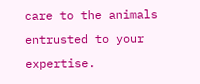care to the animals entrusted to your expertise.